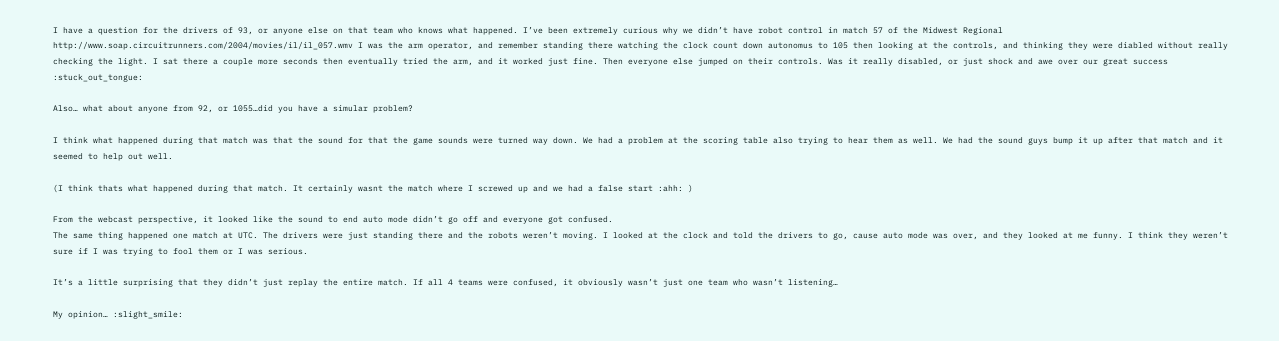I have a question for the drivers of 93, or anyone else on that team who knows what happened. I’ve been extremely curious why we didn’t have robot control in match 57 of the Midwest Regional http://www.soap.circuitrunners.com/2004/movies/il/il_057.wmv I was the arm operator, and remember standing there watching the clock count down autonomus to 105 then looking at the controls, and thinking they were diabled without really checking the light. I sat there a couple more seconds then eventually tried the arm, and it worked just fine. Then everyone else jumped on their controls. Was it really disabled, or just shock and awe over our great success :stuck_out_tongue:

Also… what about anyone from 92, or 1055…did you have a simular problem?

I think what happened during that match was that the sound for that the game sounds were turned way down. We had a problem at the scoring table also trying to hear them as well. We had the sound guys bump it up after that match and it seemed to help out well.

(I think thats what happened during that match. It certainly wasnt the match where I screwed up and we had a false start :ahh: )

From the webcast perspective, it looked like the sound to end auto mode didn’t go off and everyone got confused.
The same thing happened one match at UTC. The drivers were just standing there and the robots weren’t moving. I looked at the clock and told the drivers to go, cause auto mode was over, and they looked at me funny. I think they weren’t sure if I was trying to fool them or I was serious.

It’s a little surprising that they didn’t just replay the entire match. If all 4 teams were confused, it obviously wasn’t just one team who wasn’t listening…

My opinion… :slight_smile: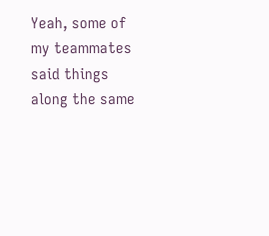Yeah, some of my teammates said things along the same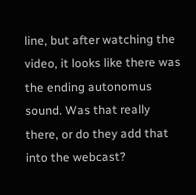line, but after watching the video, it looks like there was the ending autonomus sound. Was that really there, or do they add that into the webcast?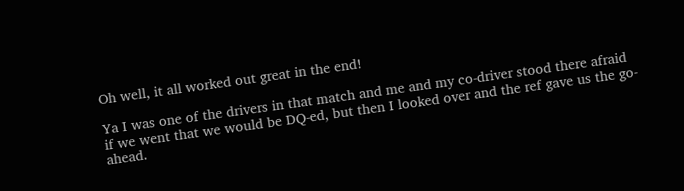Oh well, it all worked out great in the end!

Ya I was one of the drivers in that match and me and my co-driver stood there afraid if we went that we would be DQ-ed, but then I looked over and the ref gave us the go-ahead.